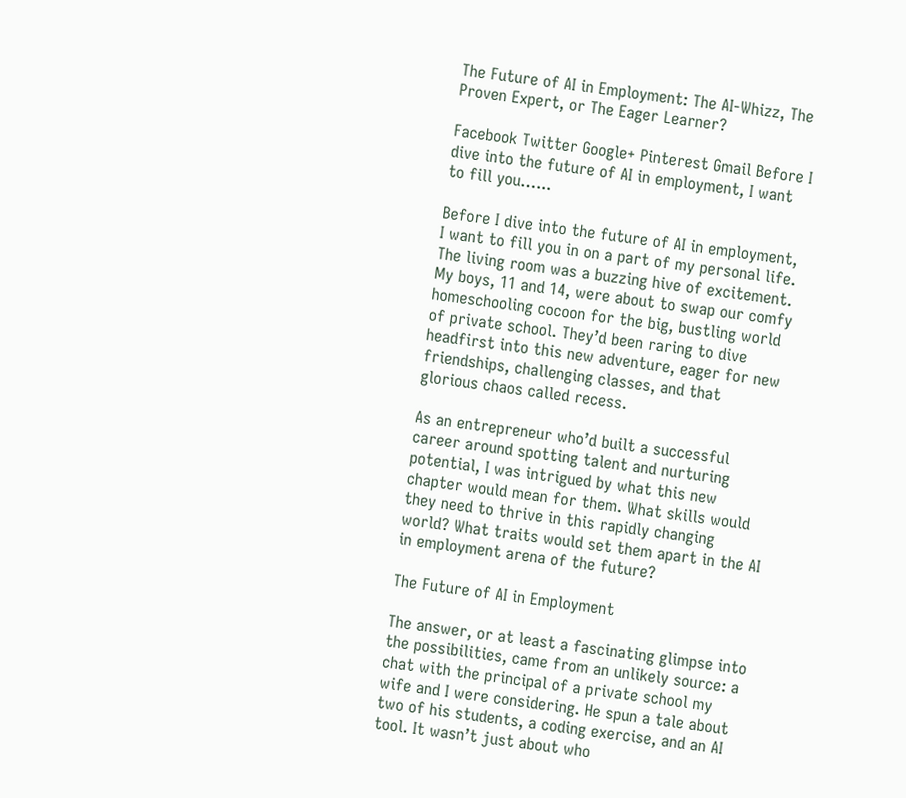The Future of AI in Employment: The AI-Whizz, The Proven Expert, or The Eager Learner?

Facebook Twitter Google+ Pinterest Gmail Before I dive into the future of AI in employment, I want to fill you…...

Before I dive into the future of AI in employment, I want to fill you in on a part of my personal life. The living room was a buzzing hive of excitement. My boys, 11 and 14, were about to swap our comfy homeschooling cocoon for the big, bustling world of private school. They’d been raring to dive headfirst into this new adventure, eager for new friendships, challenging classes, and that glorious chaos called recess.

As an entrepreneur who’d built a successful career around spotting talent and nurturing potential, I was intrigued by what this new chapter would mean for them. What skills would they need to thrive in this rapidly changing world? What traits would set them apart in the AI in employment arena of the future?

The Future of AI in Employment

The answer, or at least a fascinating glimpse into the possibilities, came from an unlikely source: a chat with the principal of a private school my wife and I were considering. He spun a tale about two of his students, a coding exercise, and an AI tool. It wasn’t just about who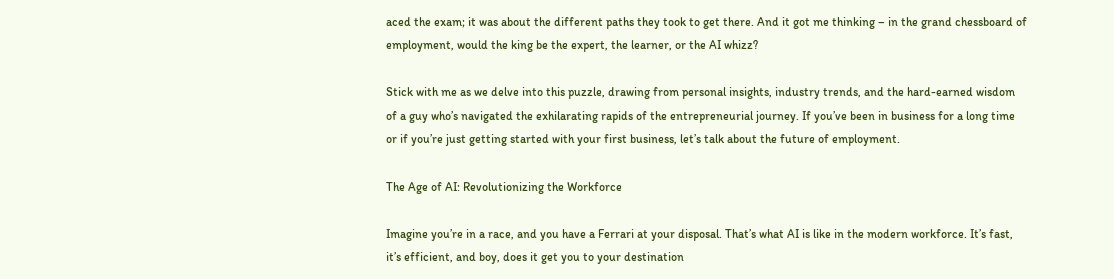aced the exam; it was about the different paths they took to get there. And it got me thinking – in the grand chessboard of employment, would the king be the expert, the learner, or the AI whizz?

Stick with me as we delve into this puzzle, drawing from personal insights, industry trends, and the hard-earned wisdom of a guy who’s navigated the exhilarating rapids of the entrepreneurial journey. If you’ve been in business for a long time or if you’re just getting started with your first business, let’s talk about the future of employment.

The Age of AI: Revolutionizing the Workforce

Imagine you’re in a race, and you have a Ferrari at your disposal. That’s what AI is like in the modern workforce. It’s fast, it’s efficient, and boy, does it get you to your destination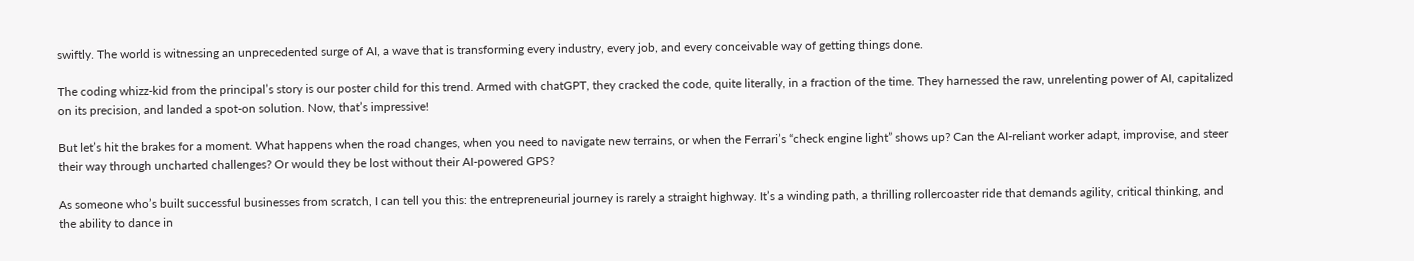swiftly. The world is witnessing an unprecedented surge of AI, a wave that is transforming every industry, every job, and every conceivable way of getting things done.

The coding whizz-kid from the principal’s story is our poster child for this trend. Armed with chatGPT, they cracked the code, quite literally, in a fraction of the time. They harnessed the raw, unrelenting power of AI, capitalized on its precision, and landed a spot-on solution. Now, that’s impressive!

But let’s hit the brakes for a moment. What happens when the road changes, when you need to navigate new terrains, or when the Ferrari’s “check engine light” shows up? Can the AI-reliant worker adapt, improvise, and steer their way through uncharted challenges? Or would they be lost without their AI-powered GPS?

As someone who’s built successful businesses from scratch, I can tell you this: the entrepreneurial journey is rarely a straight highway. It’s a winding path, a thrilling rollercoaster ride that demands agility, critical thinking, and the ability to dance in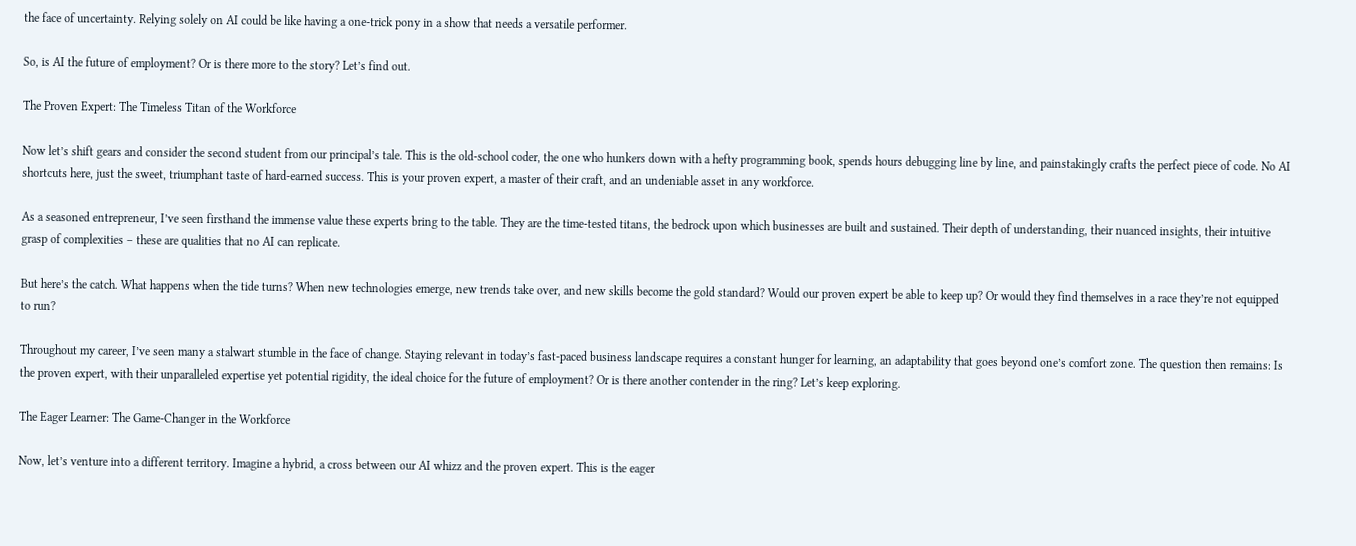the face of uncertainty. Relying solely on AI could be like having a one-trick pony in a show that needs a versatile performer.

So, is AI the future of employment? Or is there more to the story? Let’s find out.

The Proven Expert: The Timeless Titan of the Workforce

Now let’s shift gears and consider the second student from our principal’s tale. This is the old-school coder, the one who hunkers down with a hefty programming book, spends hours debugging line by line, and painstakingly crafts the perfect piece of code. No AI shortcuts here, just the sweet, triumphant taste of hard-earned success. This is your proven expert, a master of their craft, and an undeniable asset in any workforce.

As a seasoned entrepreneur, I’ve seen firsthand the immense value these experts bring to the table. They are the time-tested titans, the bedrock upon which businesses are built and sustained. Their depth of understanding, their nuanced insights, their intuitive grasp of complexities – these are qualities that no AI can replicate.

But here’s the catch. What happens when the tide turns? When new technologies emerge, new trends take over, and new skills become the gold standard? Would our proven expert be able to keep up? Or would they find themselves in a race they’re not equipped to run?

Throughout my career, I’ve seen many a stalwart stumble in the face of change. Staying relevant in today’s fast-paced business landscape requires a constant hunger for learning, an adaptability that goes beyond one’s comfort zone. The question then remains: Is the proven expert, with their unparalleled expertise yet potential rigidity, the ideal choice for the future of employment? Or is there another contender in the ring? Let’s keep exploring.

The Eager Learner: The Game-Changer in the Workforce

Now, let’s venture into a different territory. Imagine a hybrid, a cross between our AI whizz and the proven expert. This is the eager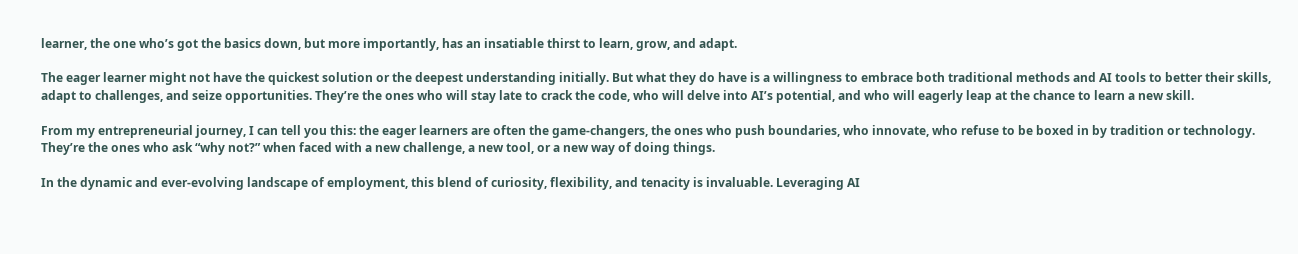learner, the one who’s got the basics down, but more importantly, has an insatiable thirst to learn, grow, and adapt.

The eager learner might not have the quickest solution or the deepest understanding initially. But what they do have is a willingness to embrace both traditional methods and AI tools to better their skills, adapt to challenges, and seize opportunities. They’re the ones who will stay late to crack the code, who will delve into AI’s potential, and who will eagerly leap at the chance to learn a new skill.

From my entrepreneurial journey, I can tell you this: the eager learners are often the game-changers, the ones who push boundaries, who innovate, who refuse to be boxed in by tradition or technology. They’re the ones who ask “why not?” when faced with a new challenge, a new tool, or a new way of doing things.

In the dynamic and ever-evolving landscape of employment, this blend of curiosity, flexibility, and tenacity is invaluable. Leveraging AI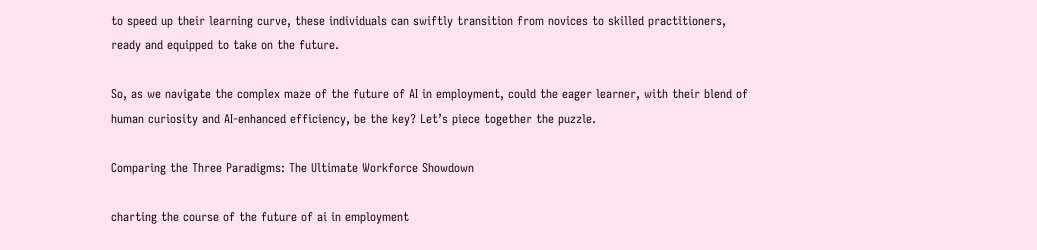to speed up their learning curve, these individuals can swiftly transition from novices to skilled practitioners, ready and equipped to take on the future.

So, as we navigate the complex maze of the future of AI in employment, could the eager learner, with their blend of human curiosity and AI-enhanced efficiency, be the key? Let’s piece together the puzzle.

Comparing the Three Paradigms: The Ultimate Workforce Showdown

charting the course of the future of ai in employment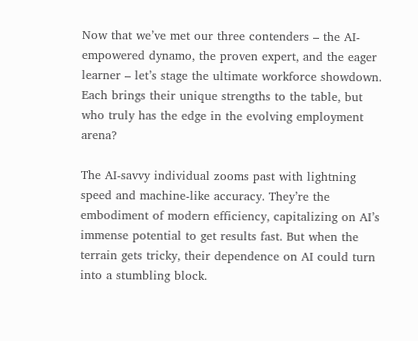Now that we’ve met our three contenders – the AI-empowered dynamo, the proven expert, and the eager learner – let’s stage the ultimate workforce showdown. Each brings their unique strengths to the table, but who truly has the edge in the evolving employment arena?

The AI-savvy individual zooms past with lightning speed and machine-like accuracy. They’re the embodiment of modern efficiency, capitalizing on AI’s immense potential to get results fast. But when the terrain gets tricky, their dependence on AI could turn into a stumbling block.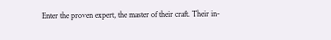Enter the proven expert, the master of their craft. Their in-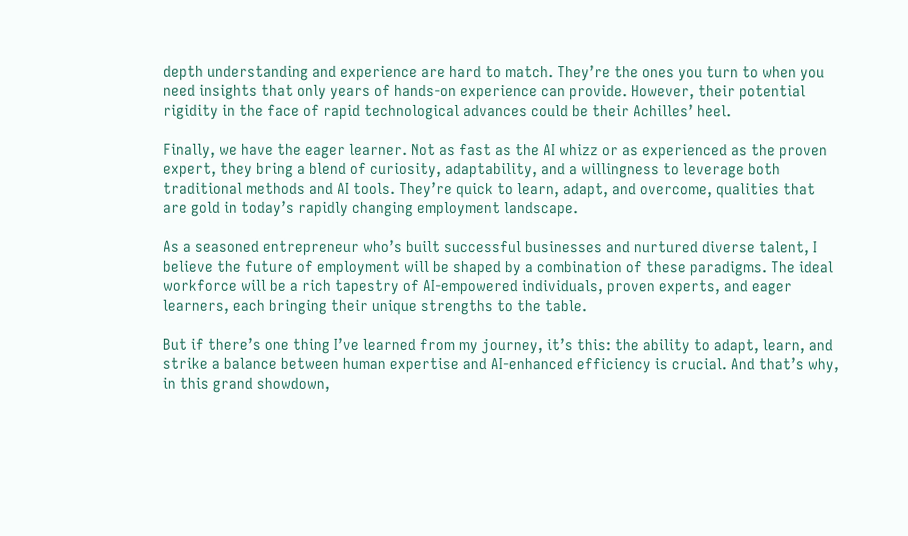depth understanding and experience are hard to match. They’re the ones you turn to when you need insights that only years of hands-on experience can provide. However, their potential rigidity in the face of rapid technological advances could be their Achilles’ heel.

Finally, we have the eager learner. Not as fast as the AI whizz or as experienced as the proven expert, they bring a blend of curiosity, adaptability, and a willingness to leverage both traditional methods and AI tools. They’re quick to learn, adapt, and overcome, qualities that are gold in today’s rapidly changing employment landscape.

As a seasoned entrepreneur who’s built successful businesses and nurtured diverse talent, I believe the future of employment will be shaped by a combination of these paradigms. The ideal workforce will be a rich tapestry of AI-empowered individuals, proven experts, and eager learners, each bringing their unique strengths to the table.

But if there’s one thing I’ve learned from my journey, it’s this: the ability to adapt, learn, and strike a balance between human expertise and AI-enhanced efficiency is crucial. And that’s why, in this grand showdown,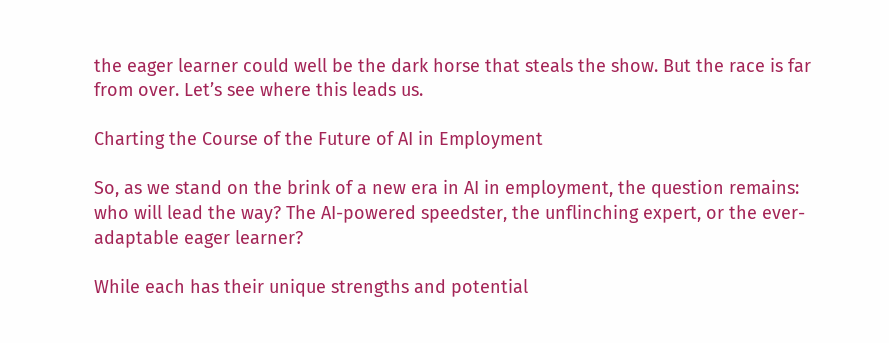the eager learner could well be the dark horse that steals the show. But the race is far from over. Let’s see where this leads us.

Charting the Course of the Future of AI in Employment

So, as we stand on the brink of a new era in AI in employment, the question remains: who will lead the way? The AI-powered speedster, the unflinching expert, or the ever-adaptable eager learner?

While each has their unique strengths and potential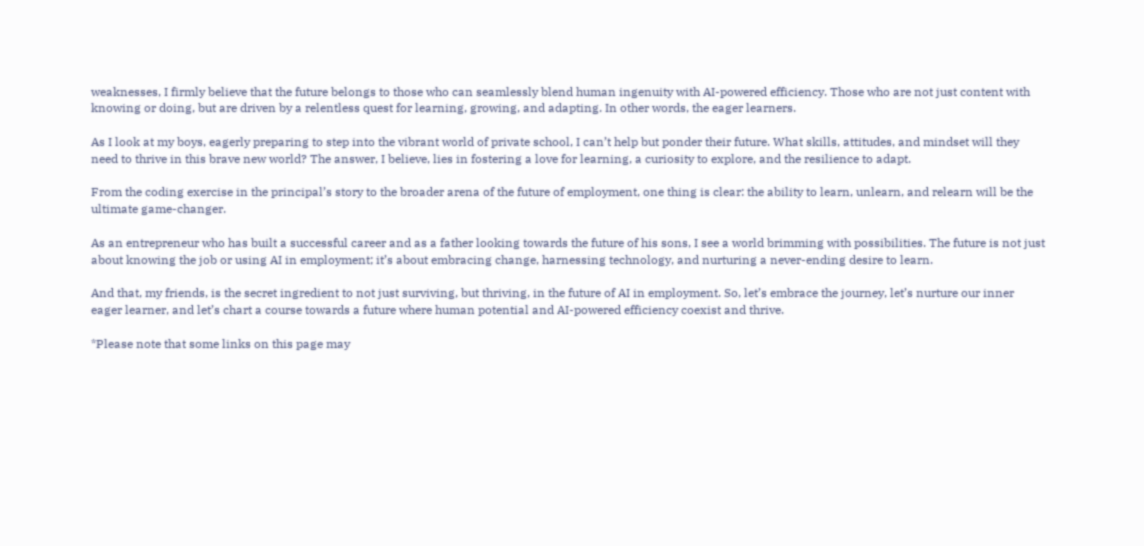weaknesses, I firmly believe that the future belongs to those who can seamlessly blend human ingenuity with AI-powered efficiency. Those who are not just content with knowing or doing, but are driven by a relentless quest for learning, growing, and adapting. In other words, the eager learners.

As I look at my boys, eagerly preparing to step into the vibrant world of private school, I can’t help but ponder their future. What skills, attitudes, and mindset will they need to thrive in this brave new world? The answer, I believe, lies in fostering a love for learning, a curiosity to explore, and the resilience to adapt.

From the coding exercise in the principal’s story to the broader arena of the future of employment, one thing is clear: the ability to learn, unlearn, and relearn will be the ultimate game-changer.

As an entrepreneur who has built a successful career and as a father looking towards the future of his sons, I see a world brimming with possibilities. The future is not just about knowing the job or using AI in employment; it’s about embracing change, harnessing technology, and nurturing a never-ending desire to learn.

And that, my friends, is the secret ingredient to not just surviving, but thriving, in the future of AI in employment. So, let’s embrace the journey, let’s nurture our inner eager learner, and let’s chart a course towards a future where human potential and AI-powered efficiency coexist and thrive.

*Please note that some links on this page may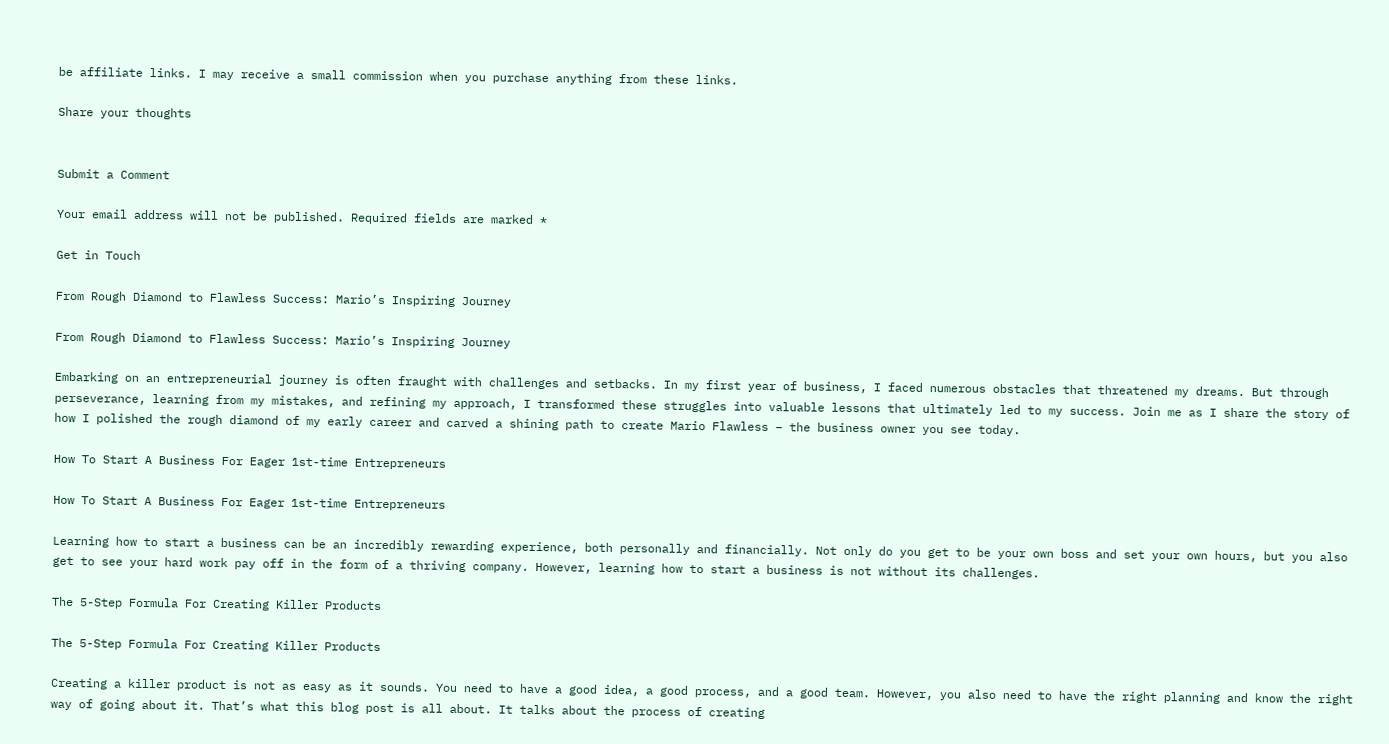be affiliate links. I may receive a small commission when you purchase anything from these links.

Share your thoughts


Submit a Comment

Your email address will not be published. Required fields are marked *

Get in Touch

From Rough Diamond to Flawless Success: Mario’s Inspiring Journey

From Rough Diamond to Flawless Success: Mario’s Inspiring Journey

Embarking on an entrepreneurial journey is often fraught with challenges and setbacks. In my first year of business, I faced numerous obstacles that threatened my dreams. But through perseverance, learning from my mistakes, and refining my approach, I transformed these struggles into valuable lessons that ultimately led to my success. Join me as I share the story of how I polished the rough diamond of my early career and carved a shining path to create Mario Flawless – the business owner you see today.

How To Start A Business For Eager 1st-time Entrepreneurs

How To Start A Business For Eager 1st-time Entrepreneurs

Learning how to start a business can be an incredibly rewarding experience, both personally and financially. Not only do you get to be your own boss and set your own hours, but you also get to see your hard work pay off in the form of a thriving company. However, learning how to start a business is not without its challenges.

The 5-Step Formula For Creating Killer Products

The 5-Step Formula For Creating Killer Products

Creating a killer product is not as easy as it sounds. You need to have a good idea, a good process, and a good team. However, you also need to have the right planning and know the right way of going about it. That’s what this blog post is all about. It talks about the process of creating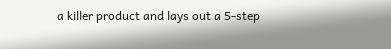a killer product and lays out a 5-step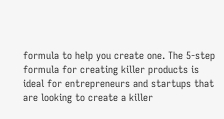formula to help you create one. The 5-step formula for creating killer products is ideal for entrepreneurs and startups that are looking to create a killer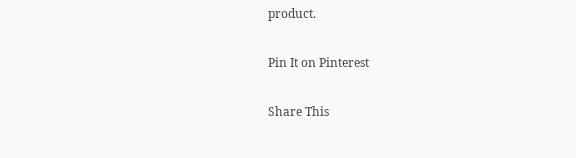product.

Pin It on Pinterest

Share This